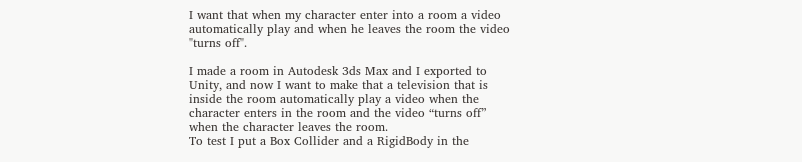I want that when my character enter into a room a video automatically play and when he leaves the room the video "turns off".

I made a room in Autodesk 3ds Max and I exported to Unity, and now I want to make that a television that is inside the room automatically play a video when the character enters in the room and the video “turns off” when the character leaves the room.
To test I put a Box Collider and a RigidBody in the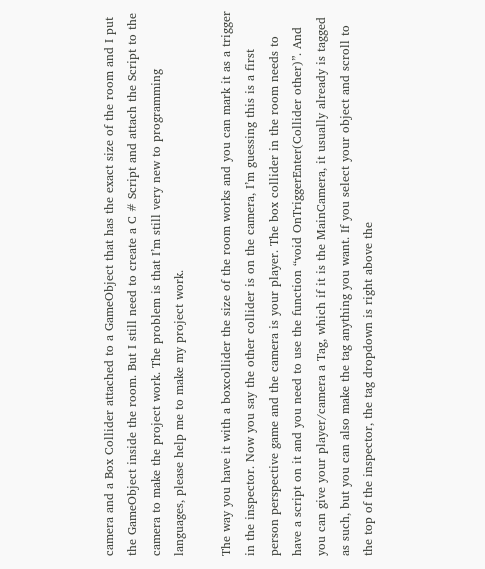camera and a Box Collider attached to a GameObject that has the exact size of the room and I put the GameObject inside the room. But I still need to create a C # Script and attach the Script to the camera to make the project work. The problem is that I’m still very new to programming languages, please help me to make my project work.

The way you have it with a boxcollider the size of the room works and you can mark it as a trigger in the inspector. Now you say the other collider is on the camera, I’m guessing this is a first person perspective game and the camera is your player. The box collider in the room needs to have a script on it and you need to use the function “void OnTriggerEnter(Collider other)”. And you can give your player/camera a Tag, which if it is the MainCamera, it usually already is tagged as such, but you can also make the tag anything you want. If you select your object and scroll to the top of the inspector, the tag dropdown is right above the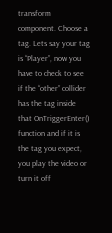transform component. Choose a tag. Lets say your tag is “Player”, now you have to check to see if the “other” collider has the tag inside that OnTriggerEnter() function and if it is the tag you expect, you play the video or turn it off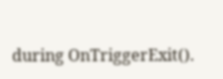during OnTriggerExit().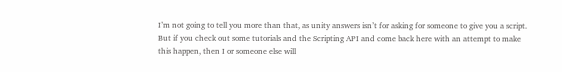I’m not going to tell you more than that, as unity answers isn’t for asking for someone to give you a script. But if you check out some tutorials and the Scripting API and come back here with an attempt to make this happen, then I or someone else will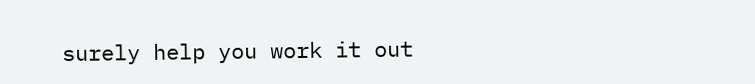surely help you work it out